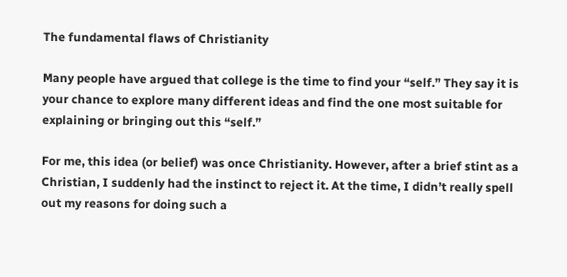The fundamental flaws of Christianity

Many people have argued that college is the time to find your “self.” They say it is your chance to explore many different ideas and find the one most suitable for explaining or bringing out this “self.”

For me, this idea (or belief) was once Christianity. However, after a brief stint as a Christian, I suddenly had the instinct to reject it. At the time, I didn’t really spell out my reasons for doing such a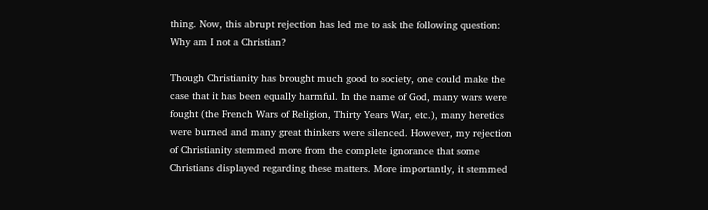thing. Now, this abrupt rejection has led me to ask the following question: Why am I not a Christian?

Though Christianity has brought much good to society, one could make the case that it has been equally harmful. In the name of God, many wars were fought (the French Wars of Religion, Thirty Years War, etc.), many heretics were burned and many great thinkers were silenced. However, my rejection of Christianity stemmed more from the complete ignorance that some Christians displayed regarding these matters. More importantly, it stemmed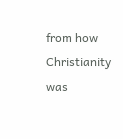from how Christianity was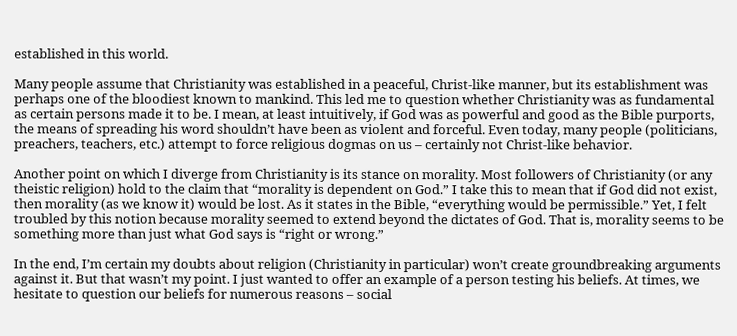established in this world.

Many people assume that Christianity was established in a peaceful, Christ-like manner, but its establishment was perhaps one of the bloodiest known to mankind. This led me to question whether Christianity was as fundamental as certain persons made it to be. I mean, at least intuitively, if God was as powerful and good as the Bible purports, the means of spreading his word shouldn’t have been as violent and forceful. Even today, many people (politicians, preachers, teachers, etc.) attempt to force religious dogmas on us – certainly not Christ-like behavior.

Another point on which I diverge from Christianity is its stance on morality. Most followers of Christianity (or any theistic religion) hold to the claim that “morality is dependent on God.” I take this to mean that if God did not exist, then morality (as we know it) would be lost. As it states in the Bible, “everything would be permissible.” Yet, I felt troubled by this notion because morality seemed to extend beyond the dictates of God. That is, morality seems to be something more than just what God says is “right or wrong.”

In the end, I’m certain my doubts about religion (Christianity in particular) won’t create groundbreaking arguments against it. But that wasn’t my point. I just wanted to offer an example of a person testing his beliefs. At times, we hesitate to question our beliefs for numerous reasons – social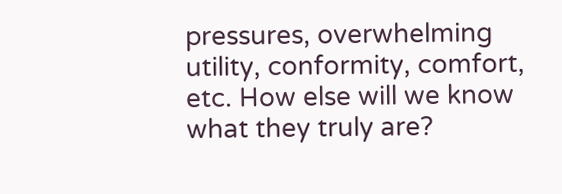pressures, overwhelming utility, conformity, comfort, etc. How else will we know what they truly are?